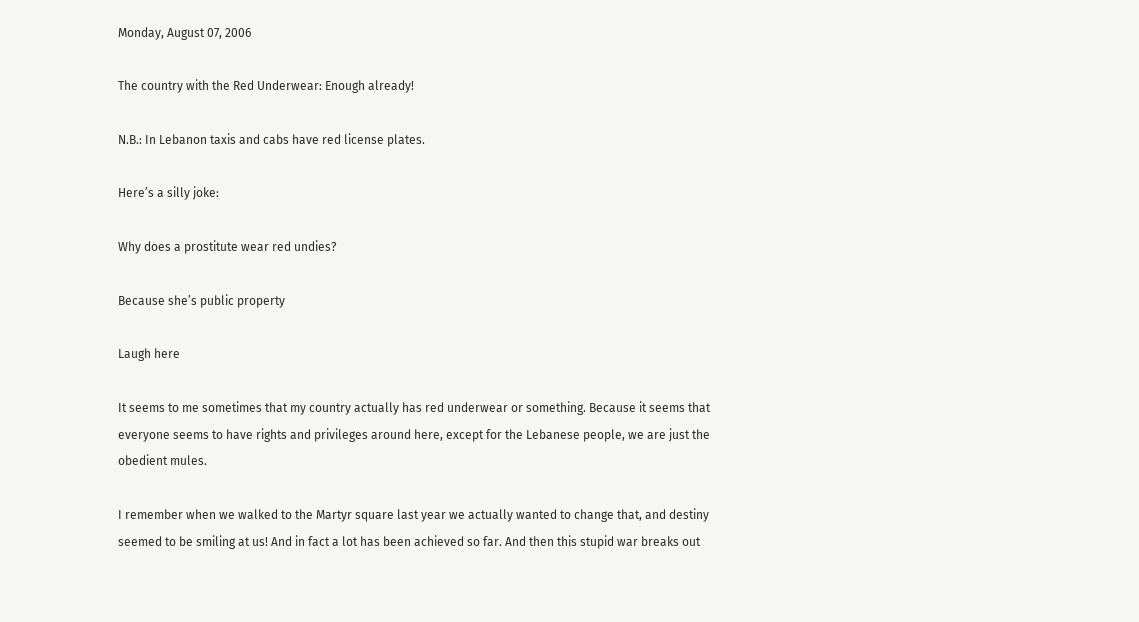Monday, August 07, 2006

The country with the Red Underwear: Enough already!

N.B.: In Lebanon taxis and cabs have red license plates.

Here’s a silly joke:

Why does a prostitute wear red undies?

Because she’s public property

Laugh here

It seems to me sometimes that my country actually has red underwear or something. Because it seems that everyone seems to have rights and privileges around here, except for the Lebanese people, we are just the obedient mules.

I remember when we walked to the Martyr square last year we actually wanted to change that, and destiny seemed to be smiling at us! And in fact a lot has been achieved so far. And then this stupid war breaks out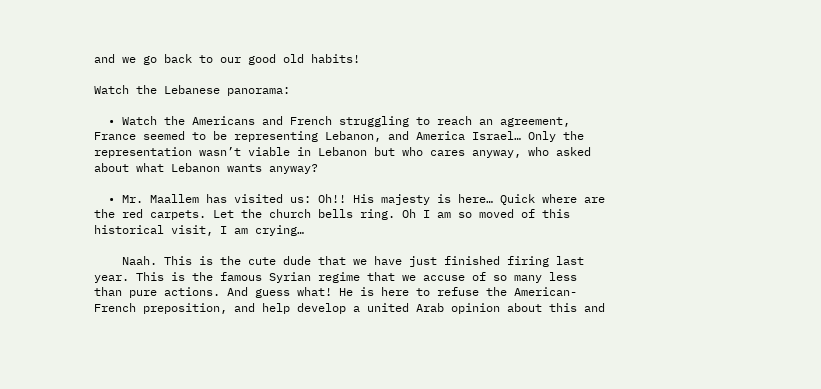and we go back to our good old habits!

Watch the Lebanese panorama:

  • Watch the Americans and French struggling to reach an agreement, France seemed to be representing Lebanon, and America Israel… Only the representation wasn’t viable in Lebanon but who cares anyway, who asked about what Lebanon wants anyway?

  • Mr. Maallem has visited us: Oh!! His majesty is here… Quick where are the red carpets. Let the church bells ring. Oh I am so moved of this historical visit, I am crying…

    Naah. This is the cute dude that we have just finished firing last year. This is the famous Syrian regime that we accuse of so many less than pure actions. And guess what! He is here to refuse the American-French preposition, and help develop a united Arab opinion about this and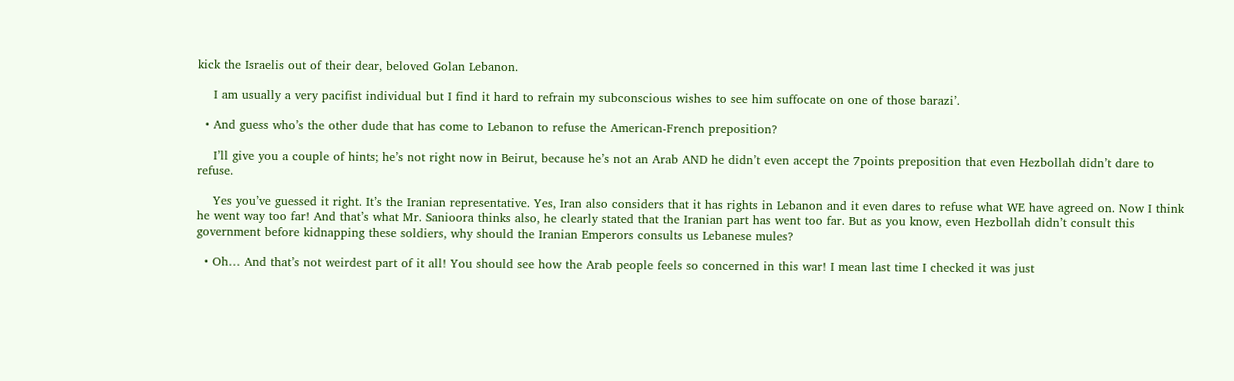kick the Israelis out of their dear, beloved Golan Lebanon.

    I am usually a very pacifist individual but I find it hard to refrain my subconscious wishes to see him suffocate on one of those barazi’.

  • And guess who’s the other dude that has come to Lebanon to refuse the American-French preposition?

    I’ll give you a couple of hints; he’s not right now in Beirut, because he’s not an Arab AND he didn’t even accept the 7points preposition that even Hezbollah didn’t dare to refuse.

    Yes you’ve guessed it right. It’s the Iranian representative. Yes, Iran also considers that it has rights in Lebanon and it even dares to refuse what WE have agreed on. Now I think he went way too far! And that’s what Mr. Sanioora thinks also, he clearly stated that the Iranian part has went too far. But as you know, even Hezbollah didn’t consult this government before kidnapping these soldiers, why should the Iranian Emperors consults us Lebanese mules?

  • Oh… And that’s not weirdest part of it all! You should see how the Arab people feels so concerned in this war! I mean last time I checked it was just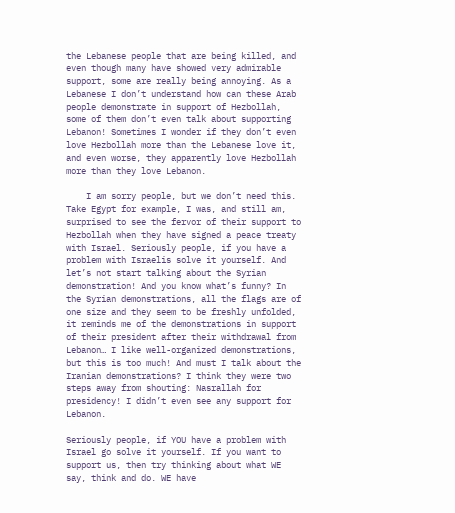the Lebanese people that are being killed, and even though many have showed very admirable support, some are really being annoying. As a Lebanese I don’t understand how can these Arab people demonstrate in support of Hezbollah, some of them don’t even talk about supporting Lebanon! Sometimes I wonder if they don’t even love Hezbollah more than the Lebanese love it, and even worse, they apparently love Hezbollah more than they love Lebanon.

    I am sorry people, but we don’t need this. Take Egypt for example, I was, and still am, surprised to see the fervor of their support to Hezbollah when they have signed a peace treaty with Israel. Seriously people, if you have a problem with Israelis solve it yourself. And let’s not start talking about the Syrian demonstration! And you know what’s funny? In the Syrian demonstrations, all the flags are of one size and they seem to be freshly unfolded, it reminds me of the demonstrations in support of their president after their withdrawal from Lebanon… I like well-organized demonstrations, but this is too much! And must I talk about the Iranian demonstrations? I think they were two steps away from shouting: Nasrallah for presidency! I didn’t even see any support for Lebanon.

Seriously people, if YOU have a problem with Israel go solve it yourself. If you want to support us, then try thinking about what WE say, think and do. WE have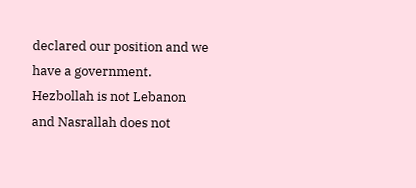declared our position and we have a government. Hezbollah is not Lebanon and Nasrallah does not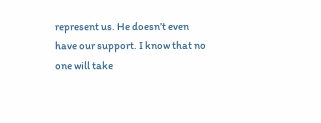represent us. He doesn’t even have our support. I know that no one will take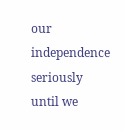our independence seriously until we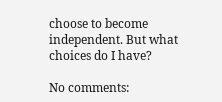choose to become independent. But what choices do I have?

No comments: